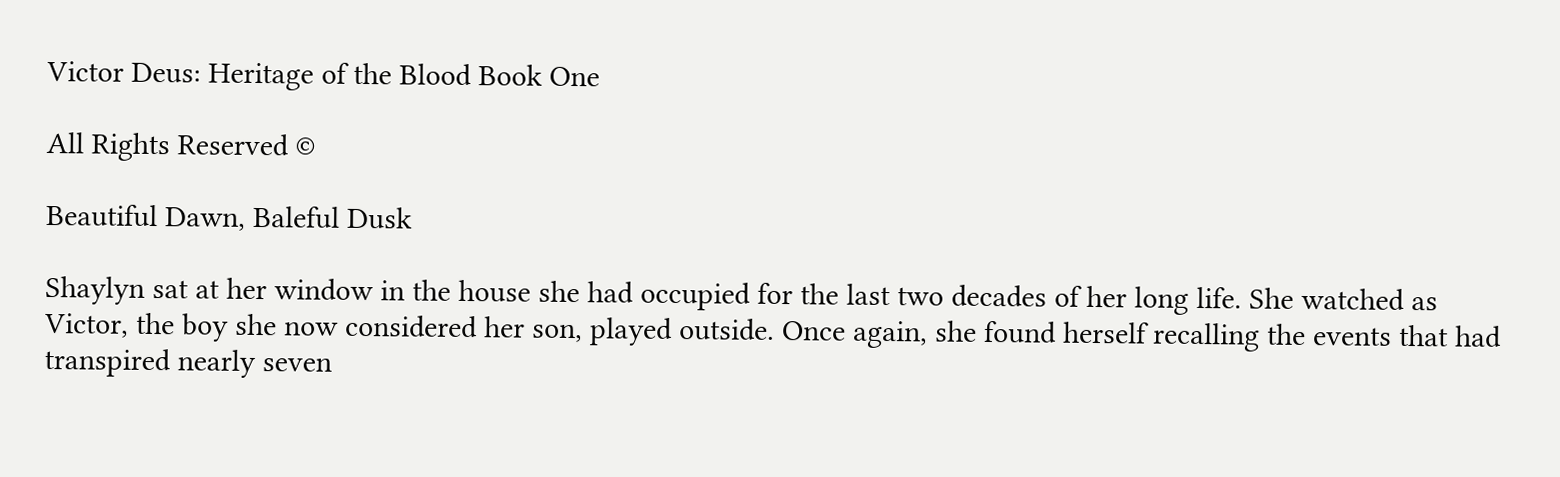Victor Deus: Heritage of the Blood Book One

All Rights Reserved ©

Beautiful Dawn, Baleful Dusk

Shaylyn sat at her window in the house she had occupied for the last two decades of her long life. She watched as Victor, the boy she now considered her son, played outside. Once again, she found herself recalling the events that had transpired nearly seven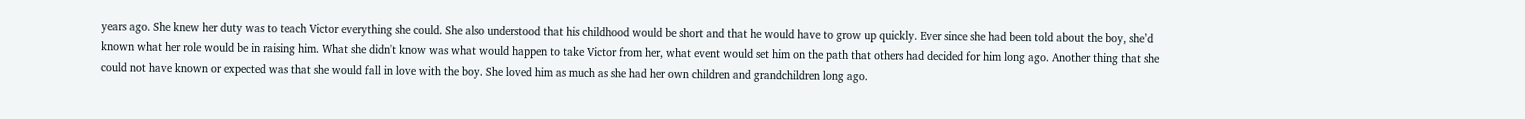years ago. She knew her duty was to teach Victor everything she could. She also understood that his childhood would be short and that he would have to grow up quickly. Ever since she had been told about the boy, she’d known what her role would be in raising him. What she didn't know was what would happen to take Victor from her, what event would set him on the path that others had decided for him long ago. Another thing that she could not have known or expected was that she would fall in love with the boy. She loved him as much as she had her own children and grandchildren long ago.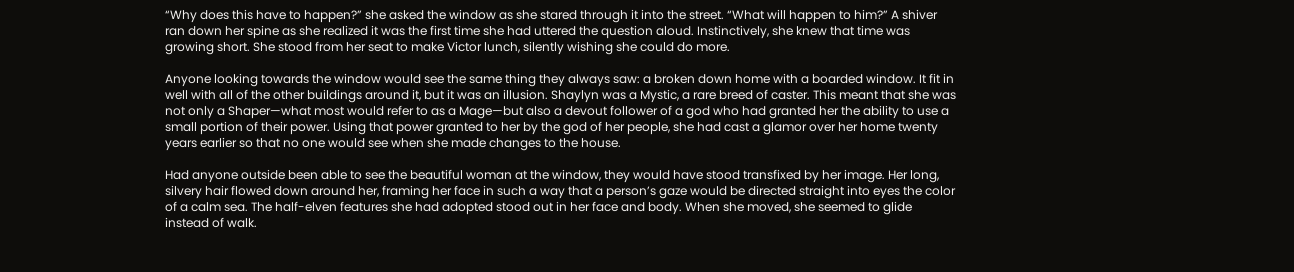“Why does this have to happen?” she asked the window as she stared through it into the street. “What will happen to him?” A shiver ran down her spine as she realized it was the first time she had uttered the question aloud. Instinctively, she knew that time was growing short. She stood from her seat to make Victor lunch, silently wishing she could do more.

Anyone looking towards the window would see the same thing they always saw: a broken down home with a boarded window. It fit in well with all of the other buildings around it, but it was an illusion. Shaylyn was a Mystic, a rare breed of caster. This meant that she was not only a Shaper—what most would refer to as a Mage—but also a devout follower of a god who had granted her the ability to use a small portion of their power. Using that power granted to her by the god of her people, she had cast a glamor over her home twenty years earlier so that no one would see when she made changes to the house.

Had anyone outside been able to see the beautiful woman at the window, they would have stood transfixed by her image. Her long, silvery hair flowed down around her, framing her face in such a way that a person’s gaze would be directed straight into eyes the color of a calm sea. The half-elven features she had adopted stood out in her face and body. When she moved, she seemed to glide instead of walk.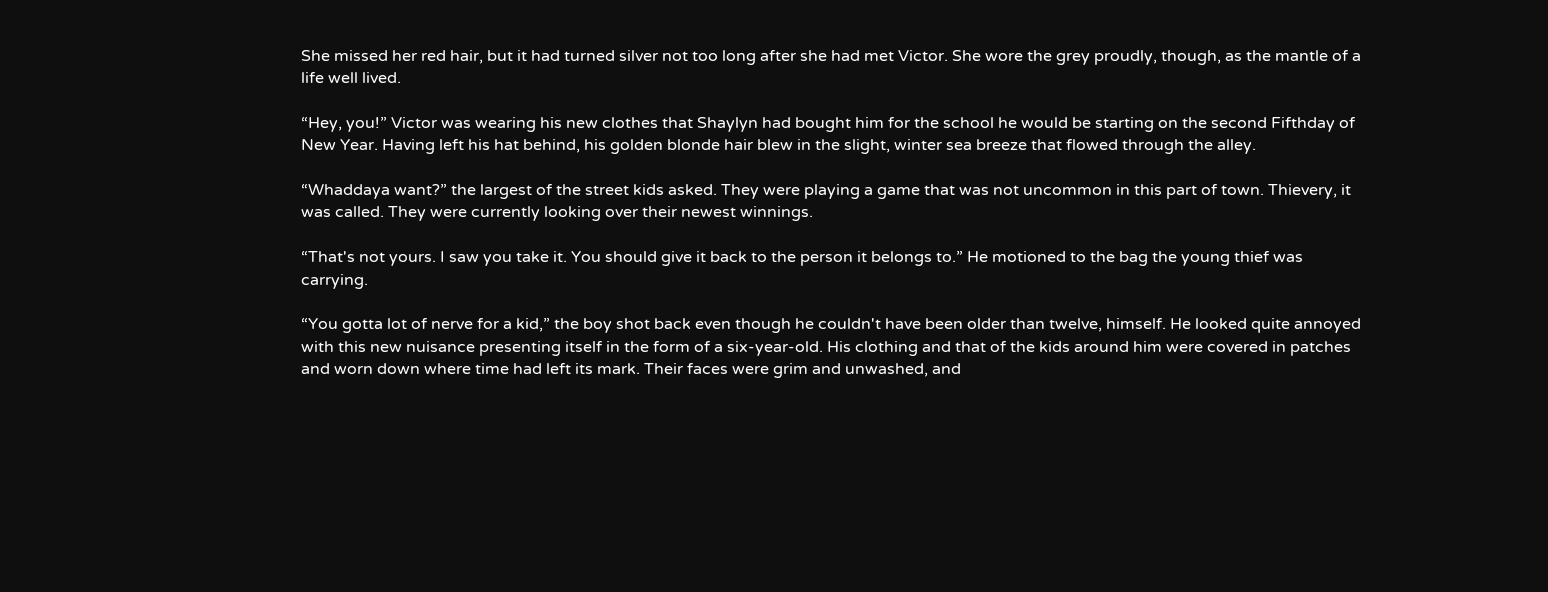She missed her red hair, but it had turned silver not too long after she had met Victor. She wore the grey proudly, though, as the mantle of a life well lived.

“Hey, you!” Victor was wearing his new clothes that Shaylyn had bought him for the school he would be starting on the second Fifthday of New Year. Having left his hat behind, his golden blonde hair blew in the slight, winter sea breeze that flowed through the alley.

“Whaddaya want?” the largest of the street kids asked. They were playing a game that was not uncommon in this part of town. Thievery, it was called. They were currently looking over their newest winnings.

“That's not yours. I saw you take it. You should give it back to the person it belongs to.” He motioned to the bag the young thief was carrying.

“You gotta lot of nerve for a kid,” the boy shot back even though he couldn't have been older than twelve, himself. He looked quite annoyed with this new nuisance presenting itself in the form of a six-year-old. His clothing and that of the kids around him were covered in patches and worn down where time had left its mark. Their faces were grim and unwashed, and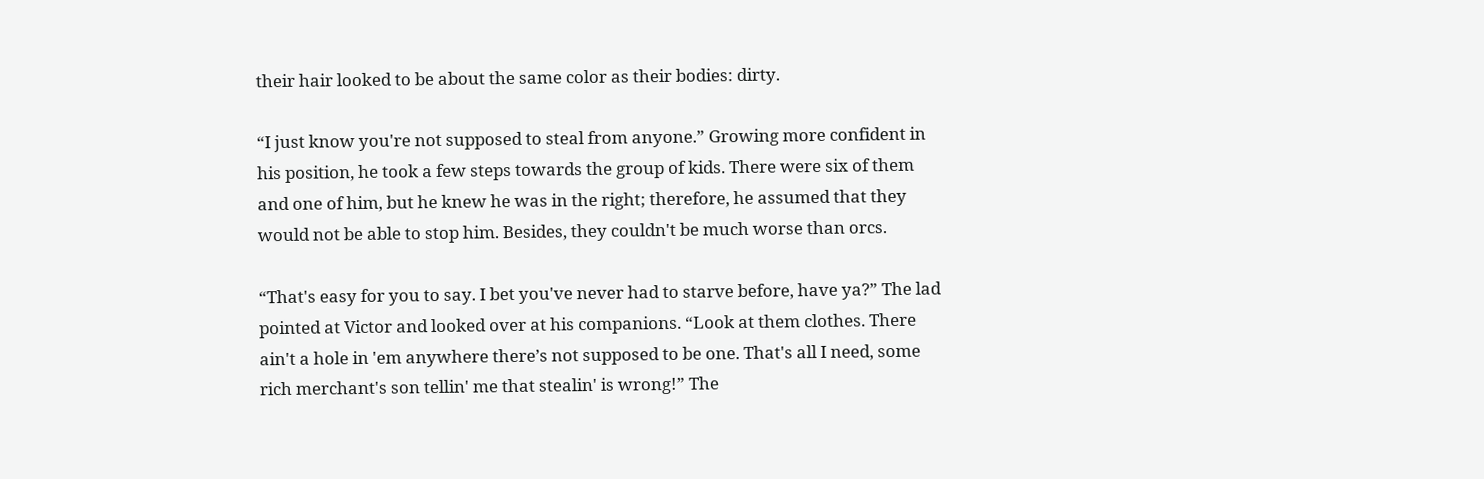their hair looked to be about the same color as their bodies: dirty.

“I just know you're not supposed to steal from anyone.” Growing more confident in his position, he took a few steps towards the group of kids. There were six of them and one of him, but he knew he was in the right; therefore, he assumed that they would not be able to stop him. Besides, they couldn't be much worse than orcs.

“That's easy for you to say. I bet you've never had to starve before, have ya?” The lad pointed at Victor and looked over at his companions. “Look at them clothes. There ain't a hole in 'em anywhere there’s not supposed to be one. That's all I need, some rich merchant's son tellin' me that stealin' is wrong!” The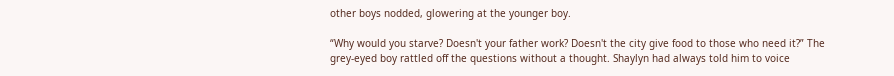other boys nodded, glowering at the younger boy.

“Why would you starve? Doesn't your father work? Doesn't the city give food to those who need it?” The grey-eyed boy rattled off the questions without a thought. Shaylyn had always told him to voice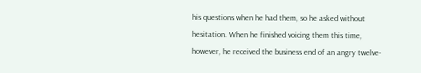his questions when he had them, so he asked without hesitation. When he finished voicing them this time, however, he received the business end of an angry twelve-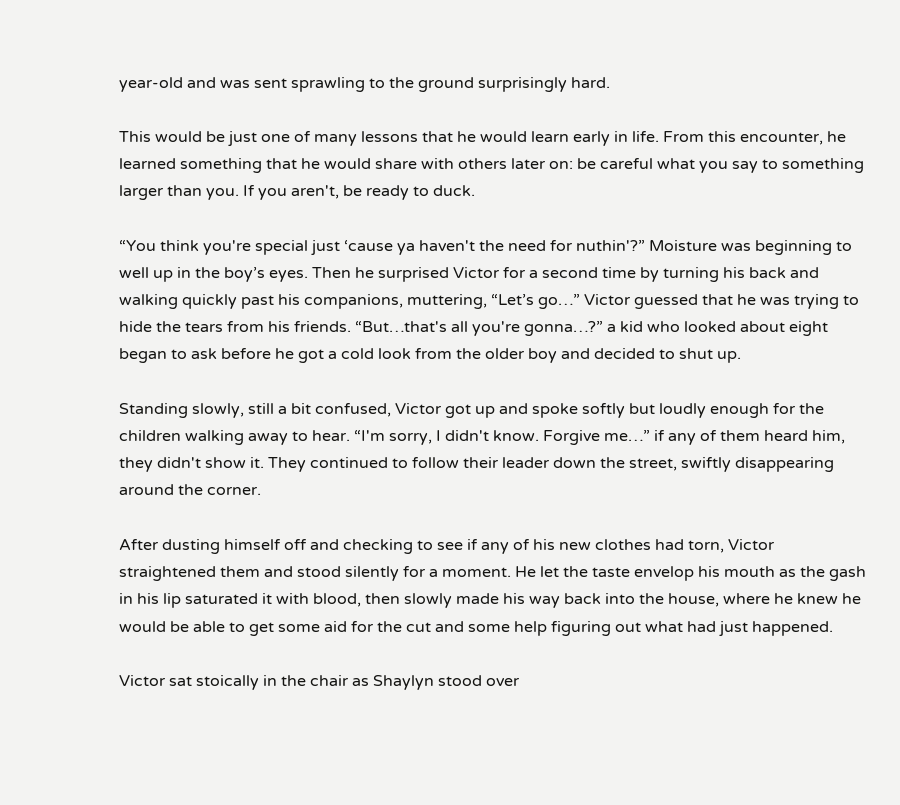year-old and was sent sprawling to the ground surprisingly hard.

This would be just one of many lessons that he would learn early in life. From this encounter, he learned something that he would share with others later on: be careful what you say to something larger than you. If you aren't, be ready to duck.

“You think you're special just ‘cause ya haven't the need for nuthin'?” Moisture was beginning to well up in the boy’s eyes. Then he surprised Victor for a second time by turning his back and walking quickly past his companions, muttering, “Let’s go…” Victor guessed that he was trying to hide the tears from his friends. “But…that's all you're gonna…?” a kid who looked about eight began to ask before he got a cold look from the older boy and decided to shut up.

Standing slowly, still a bit confused, Victor got up and spoke softly but loudly enough for the children walking away to hear. “I'm sorry, I didn't know. Forgive me…” if any of them heard him, they didn't show it. They continued to follow their leader down the street, swiftly disappearing around the corner.

After dusting himself off and checking to see if any of his new clothes had torn, Victor straightened them and stood silently for a moment. He let the taste envelop his mouth as the gash in his lip saturated it with blood, then slowly made his way back into the house, where he knew he would be able to get some aid for the cut and some help figuring out what had just happened.

Victor sat stoically in the chair as Shaylyn stood over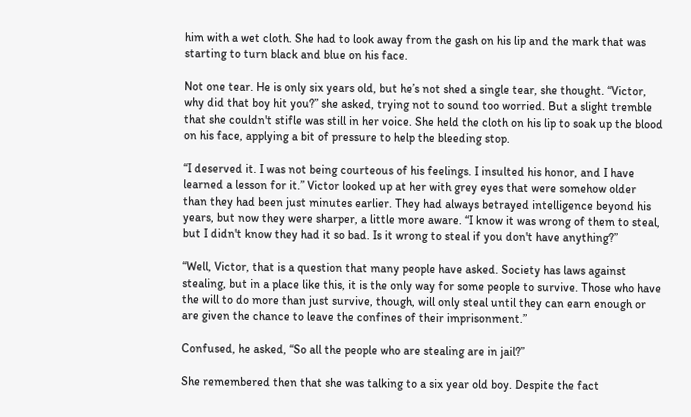him with a wet cloth. She had to look away from the gash on his lip and the mark that was starting to turn black and blue on his face.

Not one tear. He is only six years old, but he’s not shed a single tear, she thought. “Victor, why did that boy hit you?” she asked, trying not to sound too worried. But a slight tremble that she couldn't stifle was still in her voice. She held the cloth on his lip to soak up the blood on his face, applying a bit of pressure to help the bleeding stop.

“I deserved it. I was not being courteous of his feelings. I insulted his honor, and I have learned a lesson for it.” Victor looked up at her with grey eyes that were somehow older than they had been just minutes earlier. They had always betrayed intelligence beyond his years, but now they were sharper, a little more aware. “I know it was wrong of them to steal, but I didn't know they had it so bad. Is it wrong to steal if you don't have anything?”

“Well, Victor, that is a question that many people have asked. Society has laws against stealing, but in a place like this, it is the only way for some people to survive. Those who have the will to do more than just survive, though, will only steal until they can earn enough or are given the chance to leave the confines of their imprisonment.”

Confused, he asked, “So all the people who are stealing are in jail?”

She remembered then that she was talking to a six year old boy. Despite the fact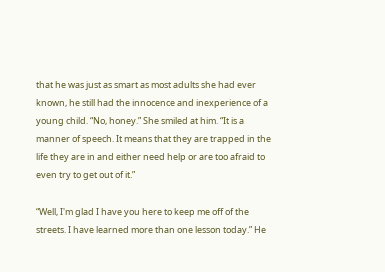that he was just as smart as most adults she had ever known, he still had the innocence and inexperience of a young child. “No, honey.” She smiled at him. “It is a manner of speech. It means that they are trapped in the life they are in and either need help or are too afraid to even try to get out of it.”

“Well, I'm glad I have you here to keep me off of the streets. I have learned more than one lesson today.” He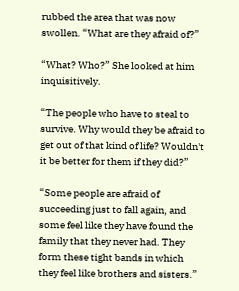rubbed the area that was now swollen. “What are they afraid of?”

“What? Who?” She looked at him inquisitively.

“The people who have to steal to survive. Why would they be afraid to get out of that kind of life? Wouldn't it be better for them if they did?”

“Some people are afraid of succeeding just to fall again, and some feel like they have found the family that they never had. They form these tight bands in which they feel like brothers and sisters.”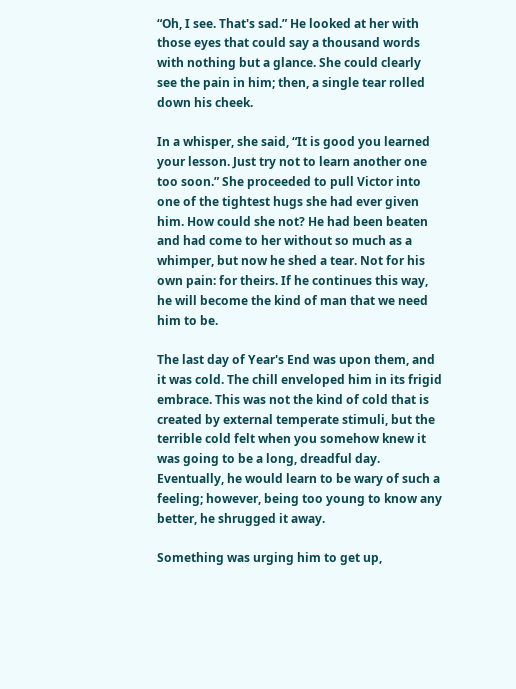“Oh, I see. That's sad.” He looked at her with those eyes that could say a thousand words with nothing but a glance. She could clearly see the pain in him; then, a single tear rolled down his cheek.

In a whisper, she said, “It is good you learned your lesson. Just try not to learn another one too soon.” She proceeded to pull Victor into one of the tightest hugs she had ever given him. How could she not? He had been beaten and had come to her without so much as a whimper, but now he shed a tear. Not for his own pain: for theirs. If he continues this way, he will become the kind of man that we need him to be.

The last day of Year's End was upon them, and it was cold. The chill enveloped him in its frigid embrace. This was not the kind of cold that is created by external temperate stimuli, but the terrible cold felt when you somehow knew it was going to be a long, dreadful day. Eventually, he would learn to be wary of such a feeling; however, being too young to know any better, he shrugged it away.

Something was urging him to get up,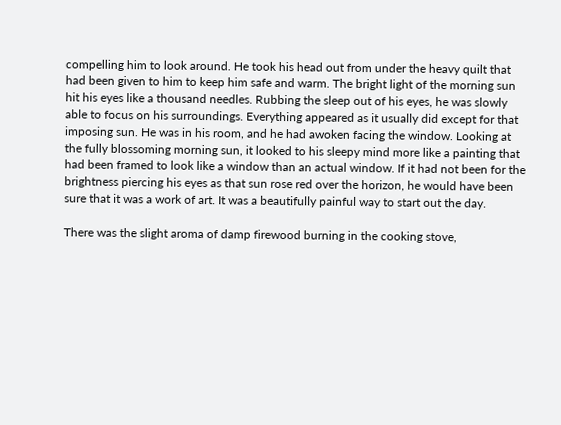compelling him to look around. He took his head out from under the heavy quilt that had been given to him to keep him safe and warm. The bright light of the morning sun hit his eyes like a thousand needles. Rubbing the sleep out of his eyes, he was slowly able to focus on his surroundings. Everything appeared as it usually did except for that imposing sun. He was in his room, and he had awoken facing the window. Looking at the fully blossoming morning sun, it looked to his sleepy mind more like a painting that had been framed to look like a window than an actual window. If it had not been for the brightness piercing his eyes as that sun rose red over the horizon, he would have been sure that it was a work of art. It was a beautifully painful way to start out the day.

There was the slight aroma of damp firewood burning in the cooking stove,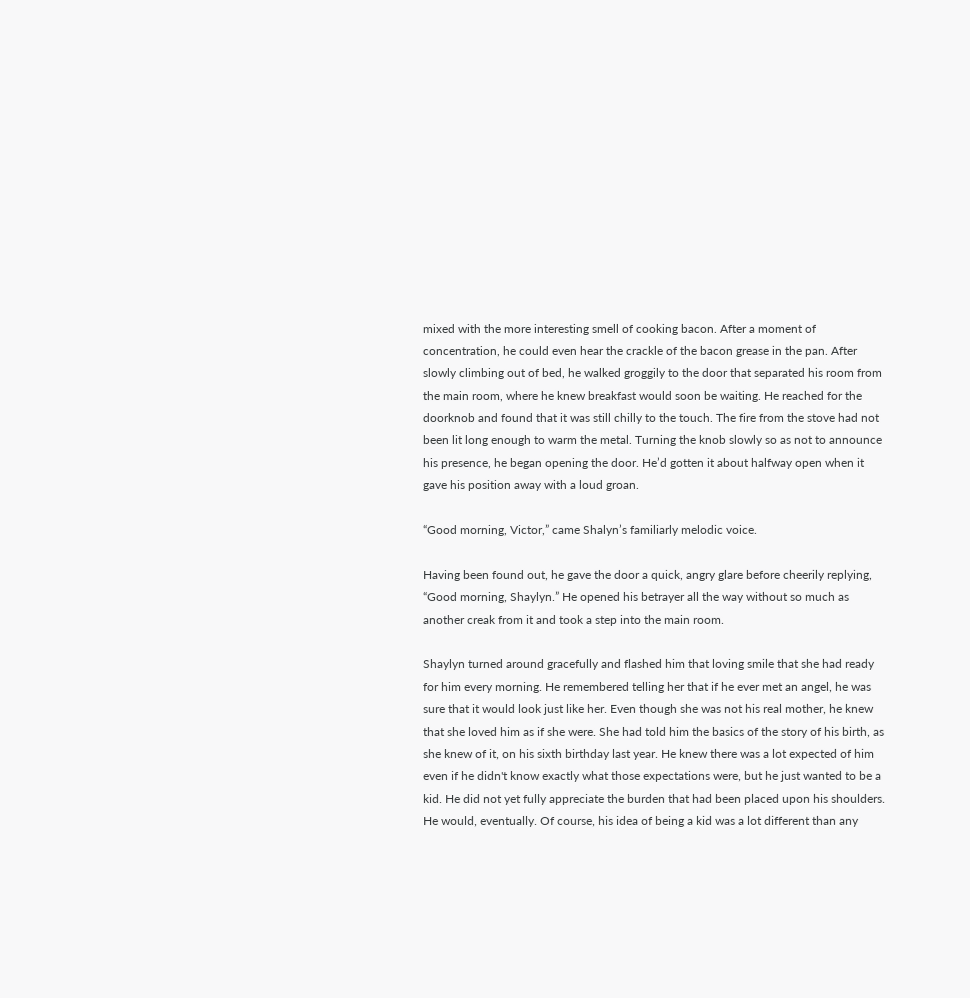mixed with the more interesting smell of cooking bacon. After a moment of concentration, he could even hear the crackle of the bacon grease in the pan. After slowly climbing out of bed, he walked groggily to the door that separated his room from the main room, where he knew breakfast would soon be waiting. He reached for the doorknob and found that it was still chilly to the touch. The fire from the stove had not been lit long enough to warm the metal. Turning the knob slowly so as not to announce his presence, he began opening the door. He’d gotten it about halfway open when it gave his position away with a loud groan.

“Good morning, Victor,” came Shalyn’s familiarly melodic voice.

Having been found out, he gave the door a quick, angry glare before cheerily replying, “Good morning, Shaylyn.” He opened his betrayer all the way without so much as another creak from it and took a step into the main room.

Shaylyn turned around gracefully and flashed him that loving smile that she had ready for him every morning. He remembered telling her that if he ever met an angel, he was sure that it would look just like her. Even though she was not his real mother, he knew that she loved him as if she were. She had told him the basics of the story of his birth, as she knew of it, on his sixth birthday last year. He knew there was a lot expected of him even if he didn't know exactly what those expectations were, but he just wanted to be a kid. He did not yet fully appreciate the burden that had been placed upon his shoulders. He would, eventually. Of course, his idea of being a kid was a lot different than any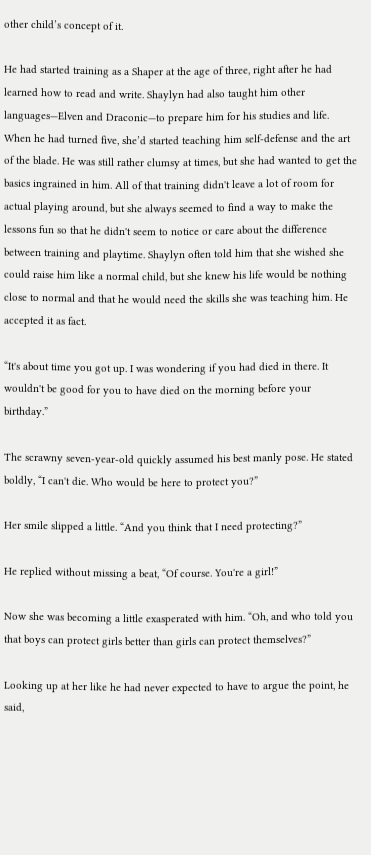other child’s concept of it.

He had started training as a Shaper at the age of three, right after he had learned how to read and write. Shaylyn had also taught him other languages—Elven and Draconic—to prepare him for his studies and life. When he had turned five, she’d started teaching him self-defense and the art of the blade. He was still rather clumsy at times, but she had wanted to get the basics ingrained in him. All of that training didn't leave a lot of room for actual playing around, but she always seemed to find a way to make the lessons fun so that he didn't seem to notice or care about the difference between training and playtime. Shaylyn often told him that she wished she could raise him like a normal child, but she knew his life would be nothing close to normal and that he would need the skills she was teaching him. He accepted it as fact.

“It's about time you got up. I was wondering if you had died in there. It wouldn't be good for you to have died on the morning before your birthday.”

The scrawny seven-year-old quickly assumed his best manly pose. He stated boldly, “I can't die. Who would be here to protect you?”

Her smile slipped a little. “And you think that I need protecting?”

He replied without missing a beat, “Of course. You're a girl!”

Now she was becoming a little exasperated with him. “Oh, and who told you that boys can protect girls better than girls can protect themselves?”

Looking up at her like he had never expected to have to argue the point, he said,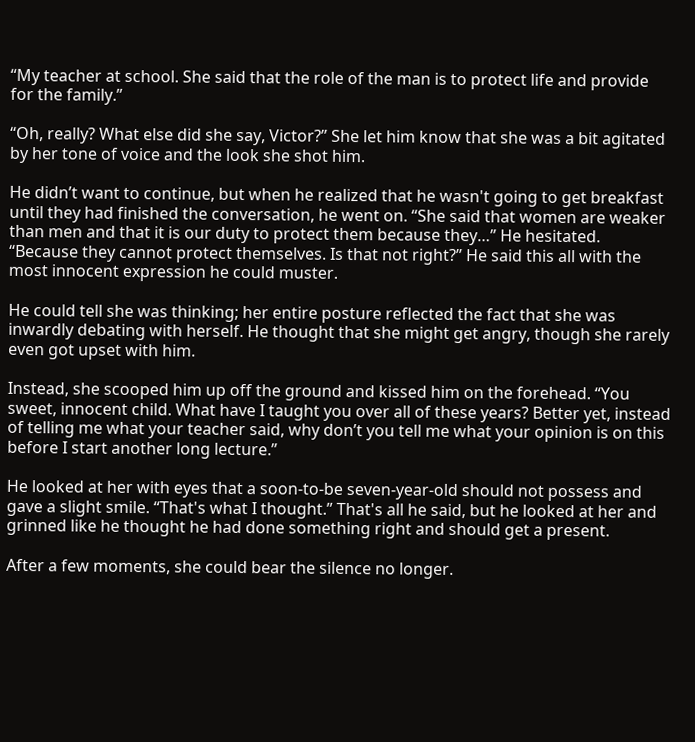“My teacher at school. She said that the role of the man is to protect life and provide for the family.”

“Oh, really? What else did she say, Victor?” She let him know that she was a bit agitated by her tone of voice and the look she shot him.

He didn’t want to continue, but when he realized that he wasn't going to get breakfast until they had finished the conversation, he went on. “She said that women are weaker than men and that it is our duty to protect them because they…” He hesitated. “Because they cannot protect themselves. Is that not right?” He said this all with the most innocent expression he could muster.

He could tell she was thinking; her entire posture reflected the fact that she was inwardly debating with herself. He thought that she might get angry, though she rarely even got upset with him.

Instead, she scooped him up off the ground and kissed him on the forehead. “You sweet, innocent child. What have I taught you over all of these years? Better yet, instead of telling me what your teacher said, why don’t you tell me what your opinion is on this before I start another long lecture.”

He looked at her with eyes that a soon-to-be seven-year-old should not possess and gave a slight smile. “That's what I thought.” That's all he said, but he looked at her and grinned like he thought he had done something right and should get a present.

After a few moments, she could bear the silence no longer.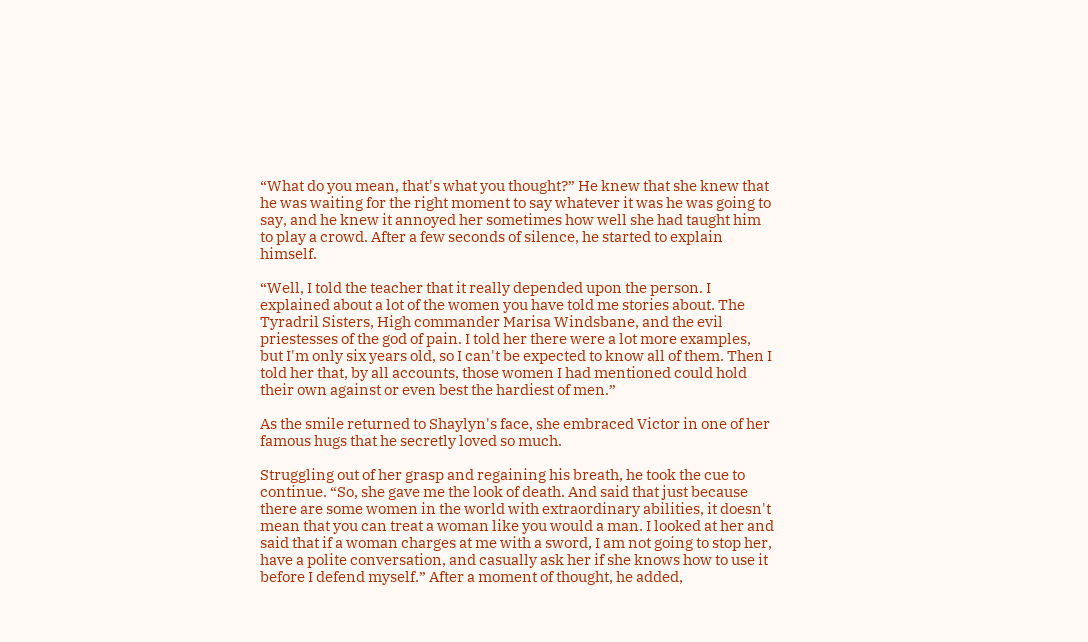“What do you mean, that's what you thought?” He knew that she knew that he was waiting for the right moment to say whatever it was he was going to say, and he knew it annoyed her sometimes how well she had taught him to play a crowd. After a few seconds of silence, he started to explain himself.

“Well, I told the teacher that it really depended upon the person. I explained about a lot of the women you have told me stories about. The Tyradril Sisters, High commander Marisa Windsbane, and the evil priestesses of the god of pain. I told her there were a lot more examples, but I'm only six years old, so I can't be expected to know all of them. Then I told her that, by all accounts, those women I had mentioned could hold their own against or even best the hardiest of men.”

As the smile returned to Shaylyn's face, she embraced Victor in one of her famous hugs that he secretly loved so much.

Struggling out of her grasp and regaining his breath, he took the cue to continue. “So, she gave me the look of death. And said that just because there are some women in the world with extraordinary abilities, it doesn't mean that you can treat a woman like you would a man. I looked at her and said that if a woman charges at me with a sword, I am not going to stop her, have a polite conversation, and casually ask her if she knows how to use it before I defend myself.” After a moment of thought, he added,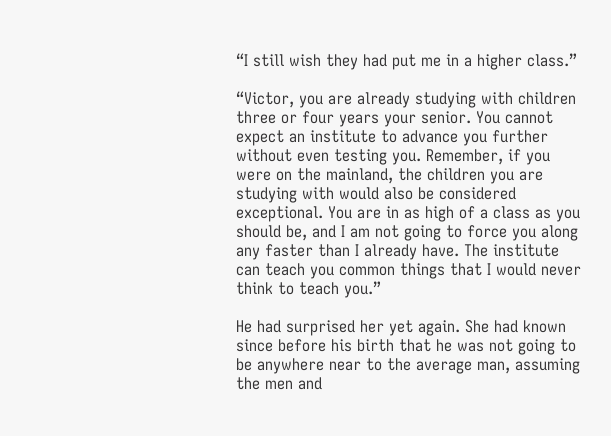“I still wish they had put me in a higher class.”

“Victor, you are already studying with children three or four years your senior. You cannot expect an institute to advance you further without even testing you. Remember, if you were on the mainland, the children you are studying with would also be considered exceptional. You are in as high of a class as you should be, and I am not going to force you along any faster than I already have. The institute can teach you common things that I would never think to teach you.”

He had surprised her yet again. She had known since before his birth that he was not going to be anywhere near to the average man, assuming the men and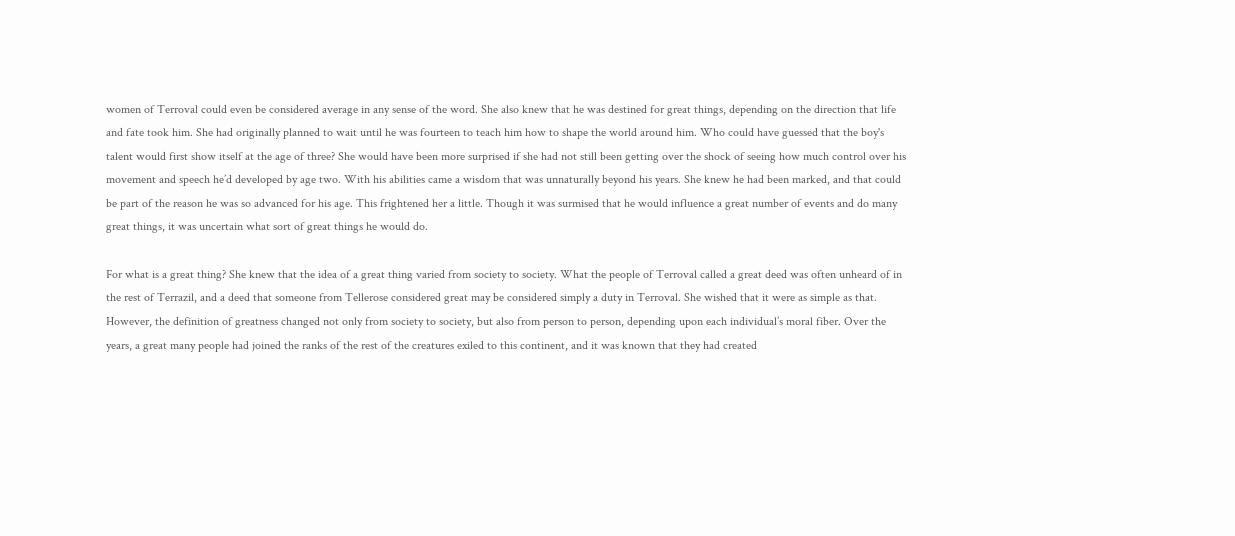women of Terroval could even be considered average in any sense of the word. She also knew that he was destined for great things, depending on the direction that life and fate took him. She had originally planned to wait until he was fourteen to teach him how to shape the world around him. Who could have guessed that the boy's talent would first show itself at the age of three? She would have been more surprised if she had not still been getting over the shock of seeing how much control over his movement and speech he’d developed by age two. With his abilities came a wisdom that was unnaturally beyond his years. She knew he had been marked, and that could be part of the reason he was so advanced for his age. This frightened her a little. Though it was surmised that he would influence a great number of events and do many great things, it was uncertain what sort of great things he would do.

For what is a great thing? She knew that the idea of a great thing varied from society to society. What the people of Terroval called a great deed was often unheard of in the rest of Terrazil, and a deed that someone from Tellerose considered great may be considered simply a duty in Terroval. She wished that it were as simple as that. However, the definition of greatness changed not only from society to society, but also from person to person, depending upon each individual’s moral fiber. Over the years, a great many people had joined the ranks of the rest of the creatures exiled to this continent, and it was known that they had created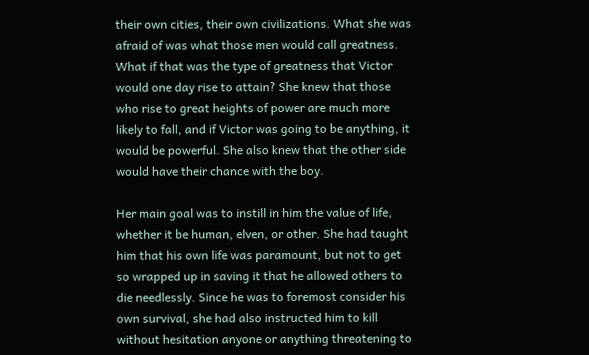their own cities, their own civilizations. What she was afraid of was what those men would call greatness. What if that was the type of greatness that Victor would one day rise to attain? She knew that those who rise to great heights of power are much more likely to fall, and if Victor was going to be anything, it would be powerful. She also knew that the other side would have their chance with the boy.

Her main goal was to instill in him the value of life, whether it be human, elven, or other. She had taught him that his own life was paramount, but not to get so wrapped up in saving it that he allowed others to die needlessly. Since he was to foremost consider his own survival, she had also instructed him to kill without hesitation anyone or anything threatening to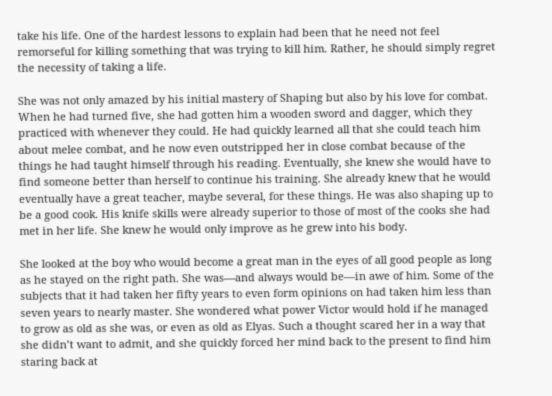take his life. One of the hardest lessons to explain had been that he need not feel remorseful for killing something that was trying to kill him. Rather, he should simply regret the necessity of taking a life.

She was not only amazed by his initial mastery of Shaping but also by his love for combat. When he had turned five, she had gotten him a wooden sword and dagger, which they practiced with whenever they could. He had quickly learned all that she could teach him about melee combat, and he now even outstripped her in close combat because of the things he had taught himself through his reading. Eventually, she knew she would have to find someone better than herself to continue his training. She already knew that he would eventually have a great teacher, maybe several, for these things. He was also shaping up to be a good cook. His knife skills were already superior to those of most of the cooks she had met in her life. She knew he would only improve as he grew into his body.

She looked at the boy who would become a great man in the eyes of all good people as long as he stayed on the right path. She was—and always would be—in awe of him. Some of the subjects that it had taken her fifty years to even form opinions on had taken him less than seven years to nearly master. She wondered what power Victor would hold if he managed to grow as old as she was, or even as old as Elyas. Such a thought scared her in a way that she didn’t want to admit, and she quickly forced her mind back to the present to find him staring back at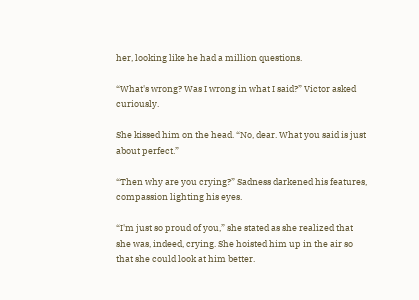her, looking like he had a million questions.

“What's wrong? Was I wrong in what I said?” Victor asked curiously.

She kissed him on the head. “No, dear. What you said is just about perfect.”

“Then why are you crying?” Sadness darkened his features, compassion lighting his eyes.

“I'm just so proud of you,” she stated as she realized that she was, indeed, crying. She hoisted him up in the air so that she could look at him better.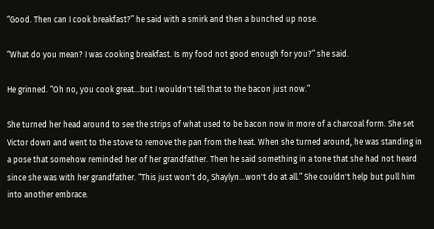“Good. Then can I cook breakfast?” he said with a smirk and then a bunched up nose.

“What do you mean? I was cooking breakfast. Is my food not good enough for you?” she said.

He grinned. “Oh no, you cook great…but I wouldn't tell that to the bacon just now.”

She turned her head around to see the strips of what used to be bacon now in more of a charcoal form. She set Victor down and went to the stove to remove the pan from the heat. When she turned around, he was standing in a pose that somehow reminded her of her grandfather. Then he said something in a tone that she had not heard since she was with her grandfather. “This just won't do, Shaylyn…won't do at all.” She couldn't help but pull him into another embrace.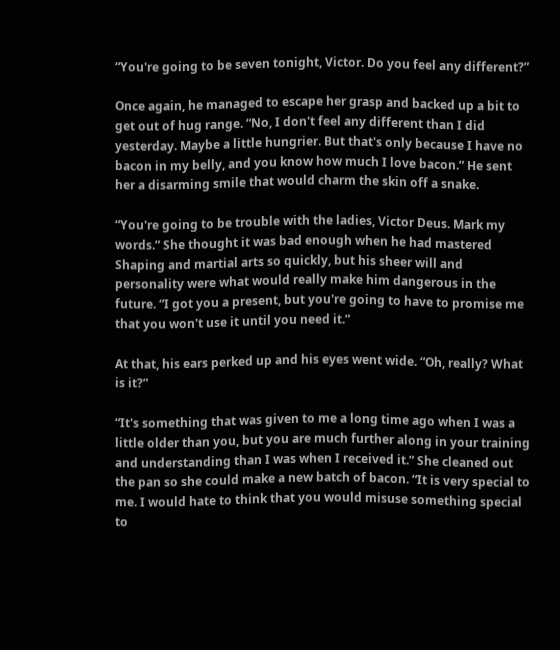“You're going to be seven tonight, Victor. Do you feel any different?”

Once again, he managed to escape her grasp and backed up a bit to get out of hug range. “No, I don't feel any different than I did yesterday. Maybe a little hungrier. But that's only because I have no bacon in my belly, and you know how much I love bacon.” He sent her a disarming smile that would charm the skin off a snake.

“You're going to be trouble with the ladies, Victor Deus. Mark my words.” She thought it was bad enough when he had mastered Shaping and martial arts so quickly, but his sheer will and personality were what would really make him dangerous in the future. “I got you a present, but you're going to have to promise me that you won't use it until you need it.”

At that, his ears perked up and his eyes went wide. “Oh, really? What is it?”

“It's something that was given to me a long time ago when I was a little older than you, but you are much further along in your training and understanding than I was when I received it.” She cleaned out the pan so she could make a new batch of bacon. “It is very special to me. I would hate to think that you would misuse something special to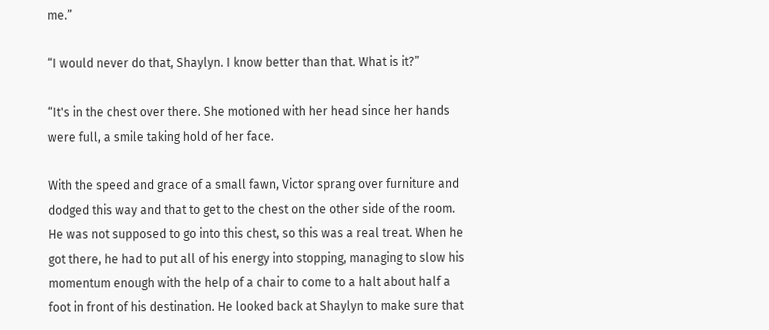me.”

“I would never do that, Shaylyn. I know better than that. What is it?”

“It's in the chest over there. She motioned with her head since her hands were full, a smile taking hold of her face.

With the speed and grace of a small fawn, Victor sprang over furniture and dodged this way and that to get to the chest on the other side of the room. He was not supposed to go into this chest, so this was a real treat. When he got there, he had to put all of his energy into stopping, managing to slow his momentum enough with the help of a chair to come to a halt about half a foot in front of his destination. He looked back at Shaylyn to make sure that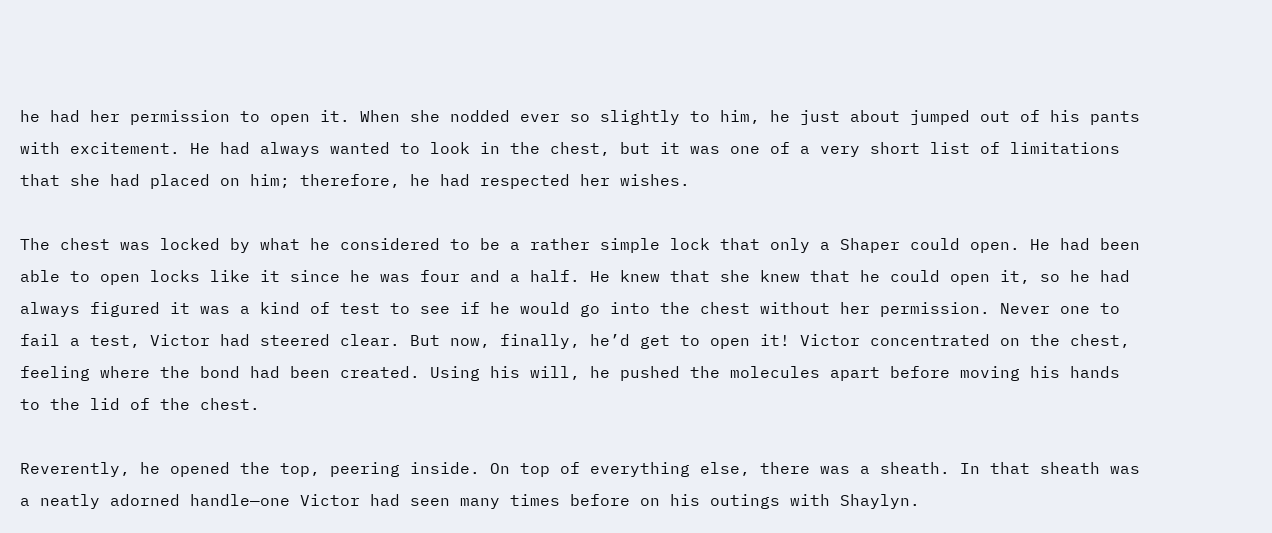he had her permission to open it. When she nodded ever so slightly to him, he just about jumped out of his pants with excitement. He had always wanted to look in the chest, but it was one of a very short list of limitations that she had placed on him; therefore, he had respected her wishes.

The chest was locked by what he considered to be a rather simple lock that only a Shaper could open. He had been able to open locks like it since he was four and a half. He knew that she knew that he could open it, so he had always figured it was a kind of test to see if he would go into the chest without her permission. Never one to fail a test, Victor had steered clear. But now, finally, he’d get to open it! Victor concentrated on the chest, feeling where the bond had been created. Using his will, he pushed the molecules apart before moving his hands to the lid of the chest.

Reverently, he opened the top, peering inside. On top of everything else, there was a sheath. In that sheath was a neatly adorned handle—one Victor had seen many times before on his outings with Shaylyn.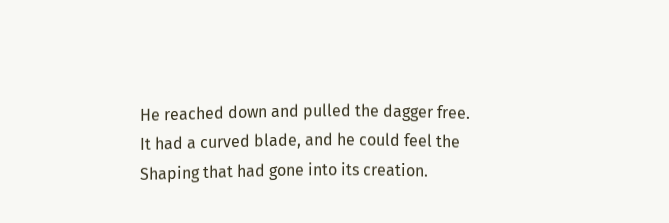He reached down and pulled the dagger free. It had a curved blade, and he could feel the Shaping that had gone into its creation.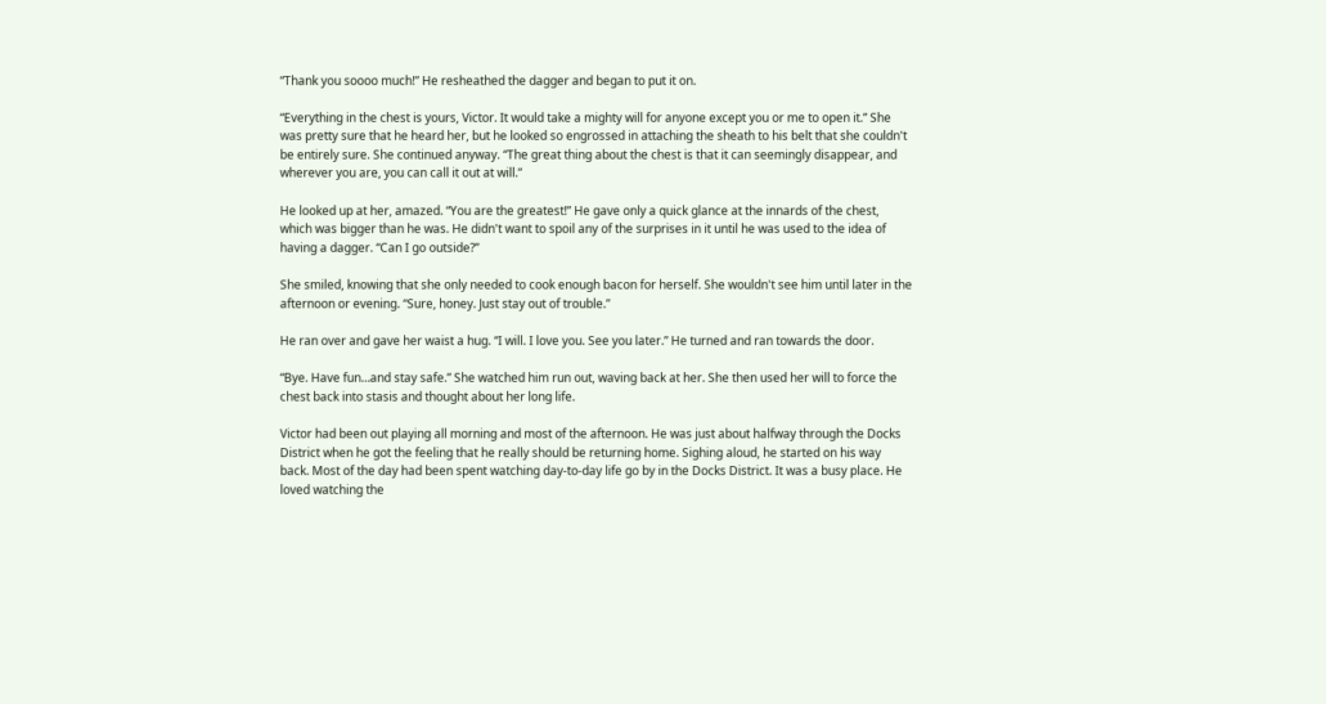“Thank you soooo much!” He resheathed the dagger and began to put it on.

“Everything in the chest is yours, Victor. It would take a mighty will for anyone except you or me to open it.” She was pretty sure that he heard her, but he looked so engrossed in attaching the sheath to his belt that she couldn't be entirely sure. She continued anyway. “The great thing about the chest is that it can seemingly disappear, and wherever you are, you can call it out at will.”

He looked up at her, amazed. “You are the greatest!” He gave only a quick glance at the innards of the chest, which was bigger than he was. He didn't want to spoil any of the surprises in it until he was used to the idea of having a dagger. “Can I go outside?”

She smiled, knowing that she only needed to cook enough bacon for herself. She wouldn't see him until later in the afternoon or evening. “Sure, honey. Just stay out of trouble.”

He ran over and gave her waist a hug. “I will. I love you. See you later.” He turned and ran towards the door.

“Bye. Have fun…and stay safe.” She watched him run out, waving back at her. She then used her will to force the chest back into stasis and thought about her long life.

Victor had been out playing all morning and most of the afternoon. He was just about halfway through the Docks District when he got the feeling that he really should be returning home. Sighing aloud, he started on his way back. Most of the day had been spent watching day-to-day life go by in the Docks District. It was a busy place. He loved watching the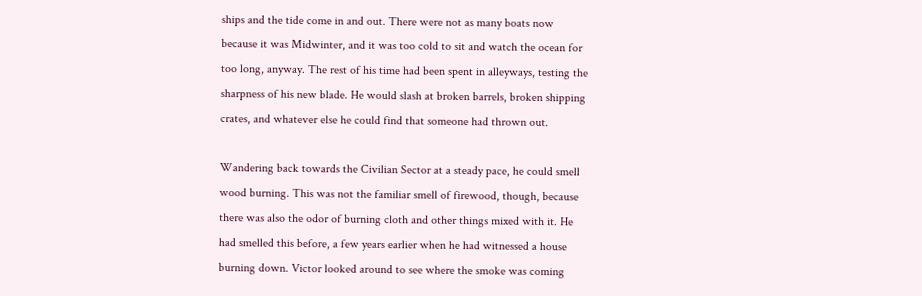ships and the tide come in and out. There were not as many boats now because it was Midwinter, and it was too cold to sit and watch the ocean for too long, anyway. The rest of his time had been spent in alleyways, testing the sharpness of his new blade. He would slash at broken barrels, broken shipping crates, and whatever else he could find that someone had thrown out.

Wandering back towards the Civilian Sector at a steady pace, he could smell wood burning. This was not the familiar smell of firewood, though, because there was also the odor of burning cloth and other things mixed with it. He had smelled this before, a few years earlier when he had witnessed a house burning down. Victor looked around to see where the smoke was coming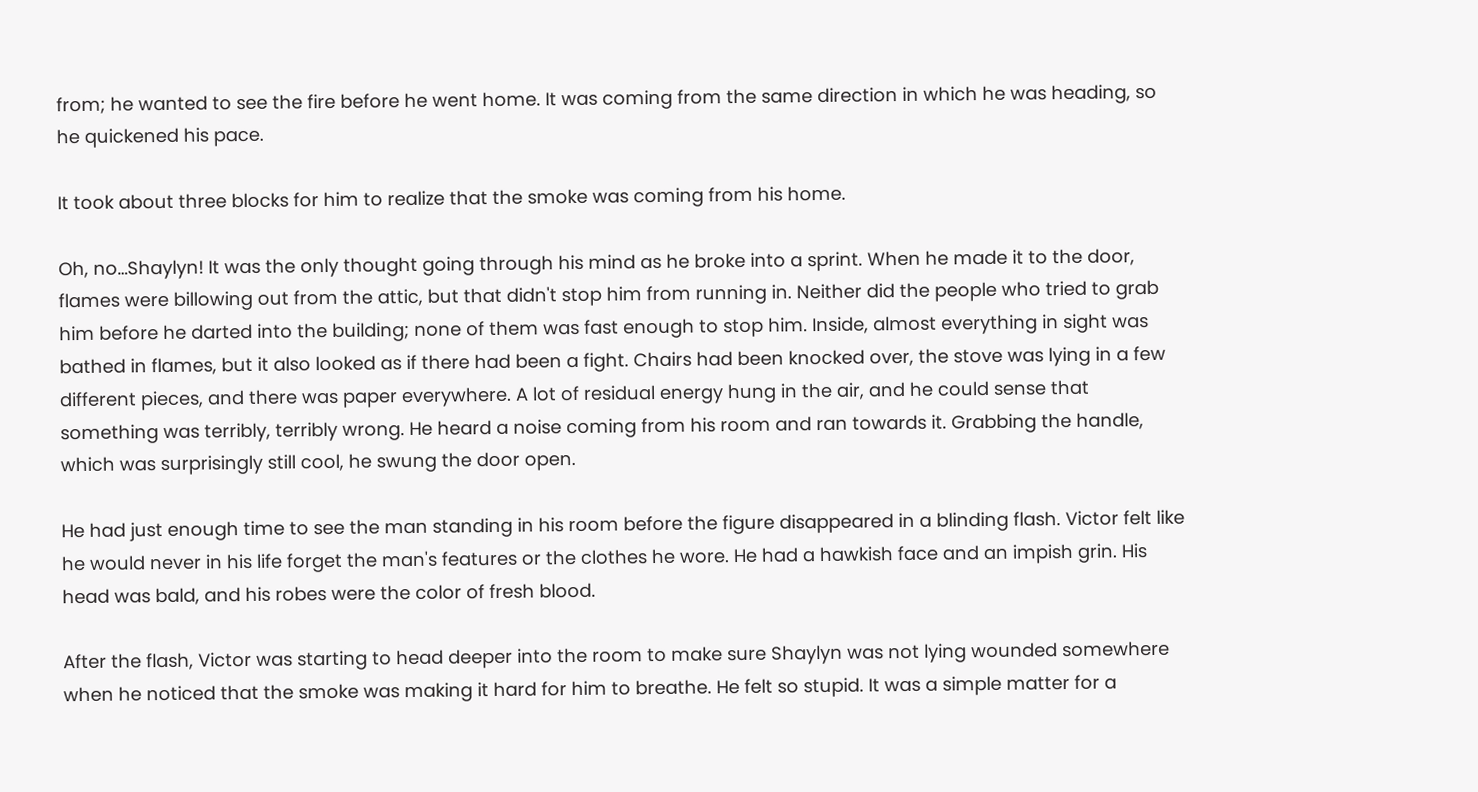from; he wanted to see the fire before he went home. It was coming from the same direction in which he was heading, so he quickened his pace.

It took about three blocks for him to realize that the smoke was coming from his home.

Oh, no…Shaylyn! It was the only thought going through his mind as he broke into a sprint. When he made it to the door, flames were billowing out from the attic, but that didn't stop him from running in. Neither did the people who tried to grab him before he darted into the building; none of them was fast enough to stop him. Inside, almost everything in sight was bathed in flames, but it also looked as if there had been a fight. Chairs had been knocked over, the stove was lying in a few different pieces, and there was paper everywhere. A lot of residual energy hung in the air, and he could sense that something was terribly, terribly wrong. He heard a noise coming from his room and ran towards it. Grabbing the handle, which was surprisingly still cool, he swung the door open.

He had just enough time to see the man standing in his room before the figure disappeared in a blinding flash. Victor felt like he would never in his life forget the man's features or the clothes he wore. He had a hawkish face and an impish grin. His head was bald, and his robes were the color of fresh blood.

After the flash, Victor was starting to head deeper into the room to make sure Shaylyn was not lying wounded somewhere when he noticed that the smoke was making it hard for him to breathe. He felt so stupid. It was a simple matter for a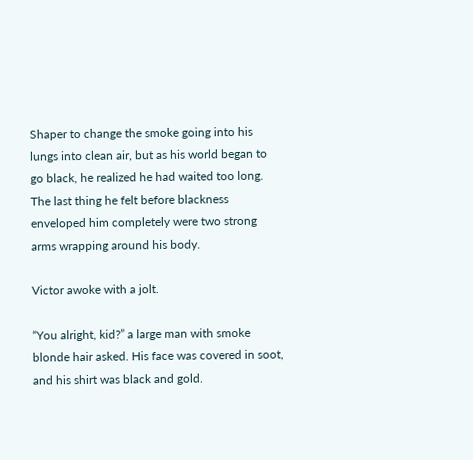Shaper to change the smoke going into his lungs into clean air, but as his world began to go black, he realized he had waited too long. The last thing he felt before blackness enveloped him completely were two strong arms wrapping around his body.

Victor awoke with a jolt.

“You alright, kid?” a large man with smoke blonde hair asked. His face was covered in soot, and his shirt was black and gold.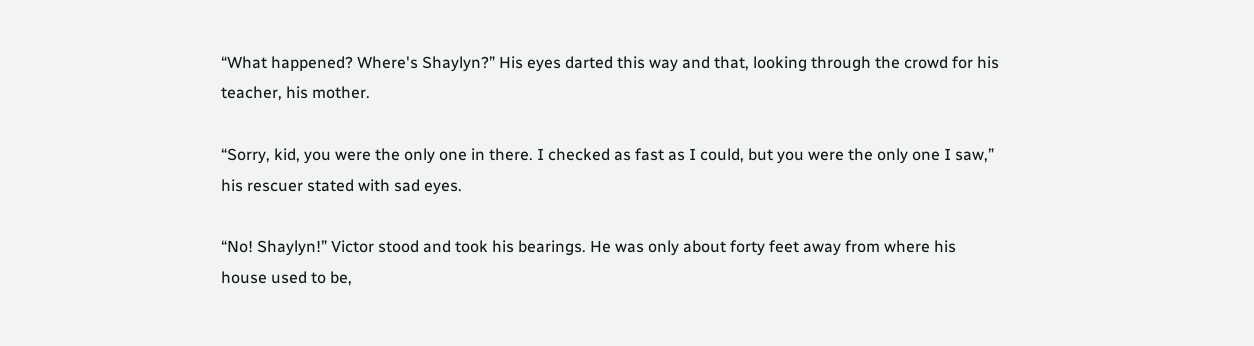“What happened? Where's Shaylyn?” His eyes darted this way and that, looking through the crowd for his teacher, his mother.

“Sorry, kid, you were the only one in there. I checked as fast as I could, but you were the only one I saw,” his rescuer stated with sad eyes.

“No! Shaylyn!” Victor stood and took his bearings. He was only about forty feet away from where his house used to be,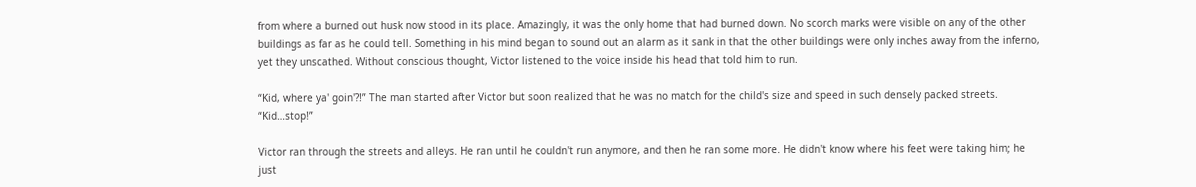from where a burned out husk now stood in its place. Amazingly, it was the only home that had burned down. No scorch marks were visible on any of the other buildings as far as he could tell. Something in his mind began to sound out an alarm as it sank in that the other buildings were only inches away from the inferno, yet they unscathed. Without conscious thought, Victor listened to the voice inside his head that told him to run.

“Kid, where ya' goin'?!” The man started after Victor but soon realized that he was no match for the child's size and speed in such densely packed streets. “Kid…stop!”

Victor ran through the streets and alleys. He ran until he couldn't run anymore, and then he ran some more. He didn't know where his feet were taking him; he just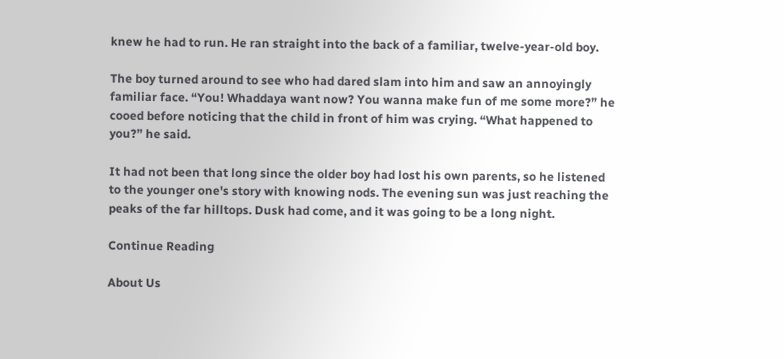knew he had to run. He ran straight into the back of a familiar, twelve-year-old boy.

The boy turned around to see who had dared slam into him and saw an annoyingly familiar face. “You! Whaddaya want now? You wanna make fun of me some more?” he cooed before noticing that the child in front of him was crying. “What happened to you?” he said.

It had not been that long since the older boy had lost his own parents, so he listened to the younger one's story with knowing nods. The evening sun was just reaching the peaks of the far hilltops. Dusk had come, and it was going to be a long night.

Continue Reading

About Us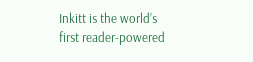Inkitt is the world’s first reader-powered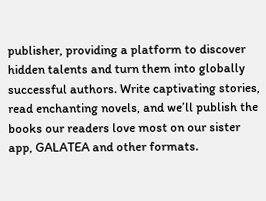publisher, providing a platform to discover hidden talents and turn them into globally successful authors. Write captivating stories, read enchanting novels, and we’ll publish the books our readers love most on our sister app, GALATEA and other formats.